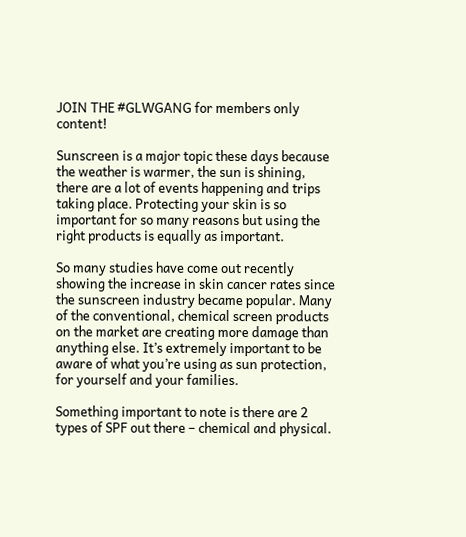JOIN THE #GLWGANG for members only content!

Sunscreen is a major topic these days because the weather is warmer, the sun is shining, there are a lot of events happening and trips taking place. Protecting your skin is so important for so many reasons but using the right products is equally as important.

So many studies have come out recently showing the increase in skin cancer rates since the sunscreen industry became popular. Many of the conventional, chemical screen products on the market are creating more damage than anything else. It’s extremely important to be aware of what you’re using as sun protection, for yourself and your families.

Something important to note is there are 2 types of SPF out there – chemical and physical.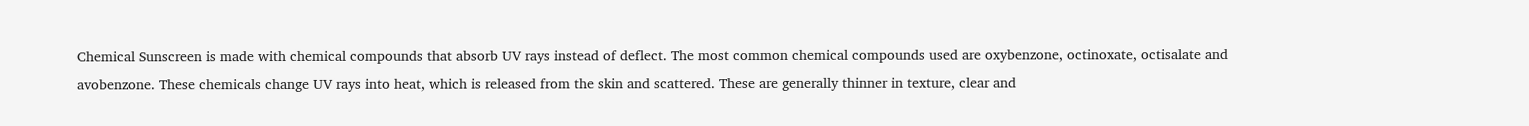Chemical Sunscreen is made with chemical compounds that absorb UV rays instead of deflect. The most common chemical compounds used are oxybenzone, octinoxate, octisalate and avobenzone. These chemicals change UV rays into heat, which is released from the skin and scattered. These are generally thinner in texture, clear and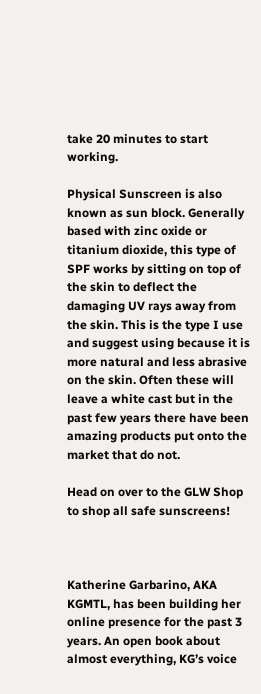take 20 minutes to start working.

Physical Sunscreen is also known as sun block. Generally based with zinc oxide or titanium dioxide, this type of SPF works by sitting on top of the skin to deflect the damaging UV rays away from the skin. This is the type I use and suggest using because it is more natural and less abrasive on the skin. Often these will leave a white cast but in the past few years there have been amazing products put onto the market that do not.

Head on over to the GLW Shop to shop all safe sunscreens!



Katherine Garbarino, AKA KGMTL, has been building her online presence for the past 3 years. An open book about almost everything, KG’s voice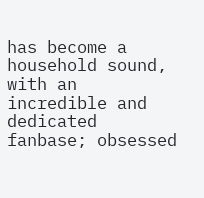has become a household sound, with an incredible and dedicated fanbase; obsessed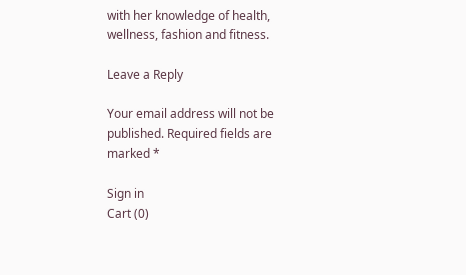with her knowledge of health, wellness, fashion and fitness.

Leave a Reply

Your email address will not be published. Required fields are marked *

Sign in
Cart (0)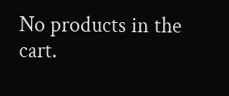No products in the cart.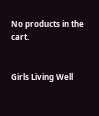No products in the cart.


Girls Living Well